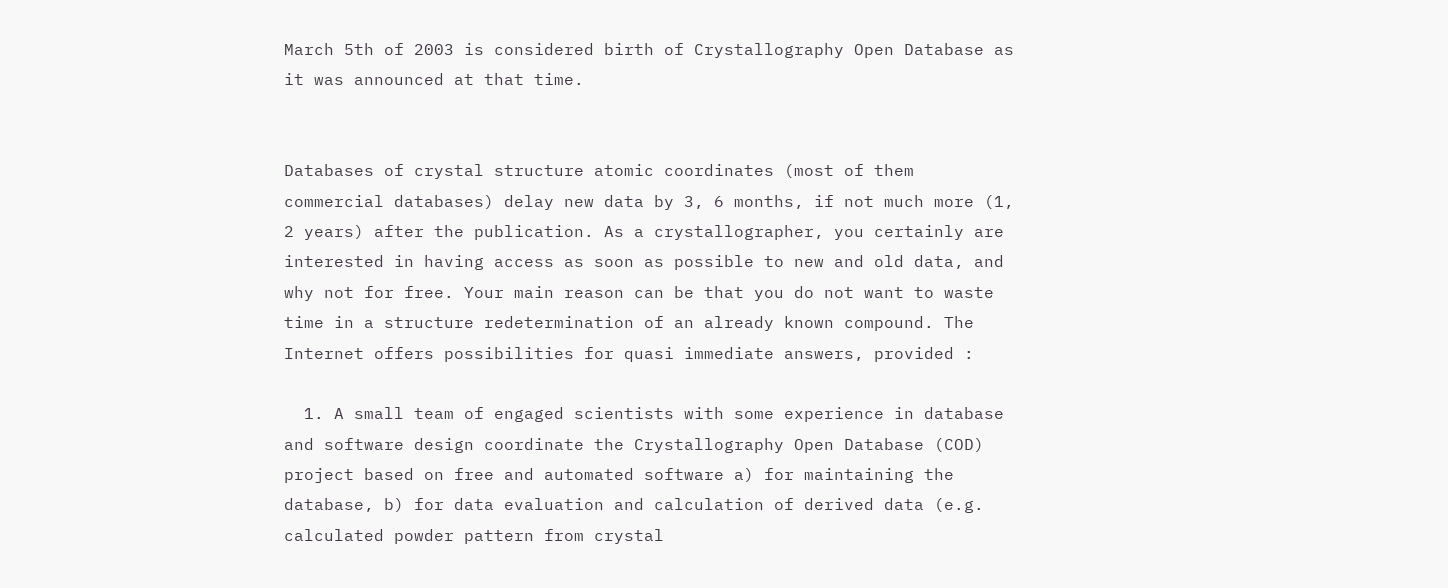March 5th of 2003 is considered birth of Crystallography Open Database as it was announced at that time.


Databases of crystal structure atomic coordinates (most of them commercial databases) delay new data by 3, 6 months, if not much more (1, 2 years) after the publication. As a crystallographer, you certainly are interested in having access as soon as possible to new and old data, and why not for free. Your main reason can be that you do not want to waste time in a structure redetermination of an already known compound. The Internet offers possibilities for quasi immediate answers, provided :

  1. A small team of engaged scientists with some experience in database and software design coordinate the Crystallography Open Database (COD) project based on free and automated software a) for maintaining the database, b) for data evaluation and calculation of derived data (e.g. calculated powder pattern from crystal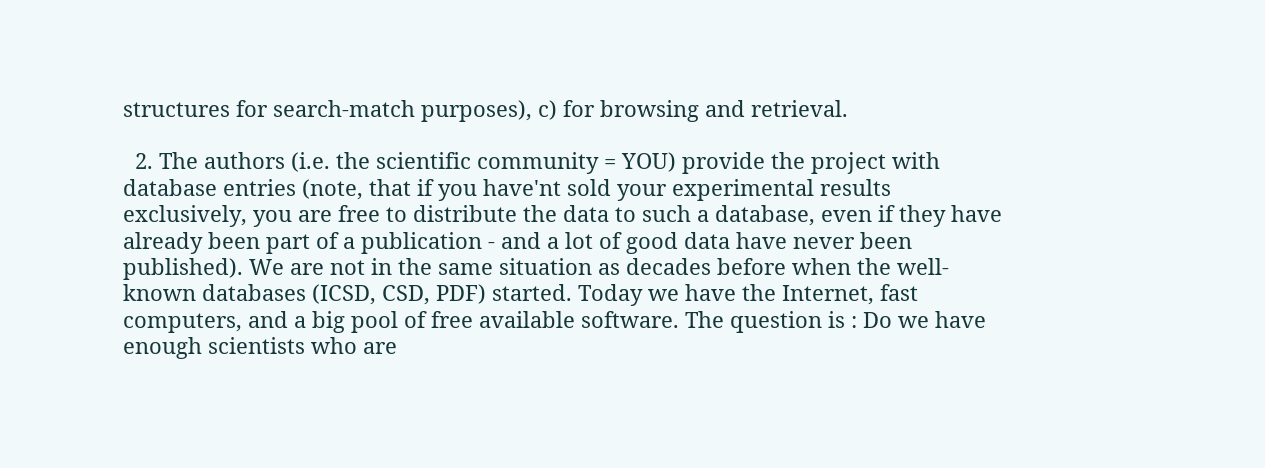structures for search-match purposes), c) for browsing and retrieval.

  2. The authors (i.e. the scientific community = YOU) provide the project with database entries (note, that if you have'nt sold your experimental results exclusively, you are free to distribute the data to such a database, even if they have already been part of a publication - and a lot of good data have never been published). We are not in the same situation as decades before when the well-known databases (ICSD, CSD, PDF) started. Today we have the Internet, fast computers, and a big pool of free available software. The question is : Do we have enough scientists who are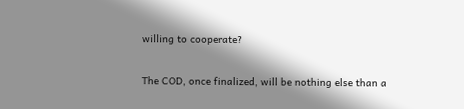willing to cooperate?

The COD, once finalized, will be nothing else than a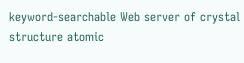keyword-searchable Web server of crystal structure atomic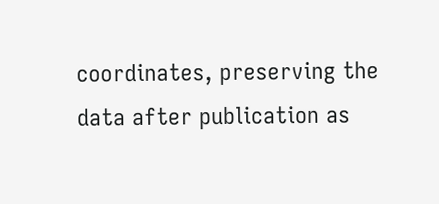coordinates, preserving the data after publication as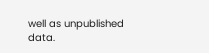well as unpublished data.